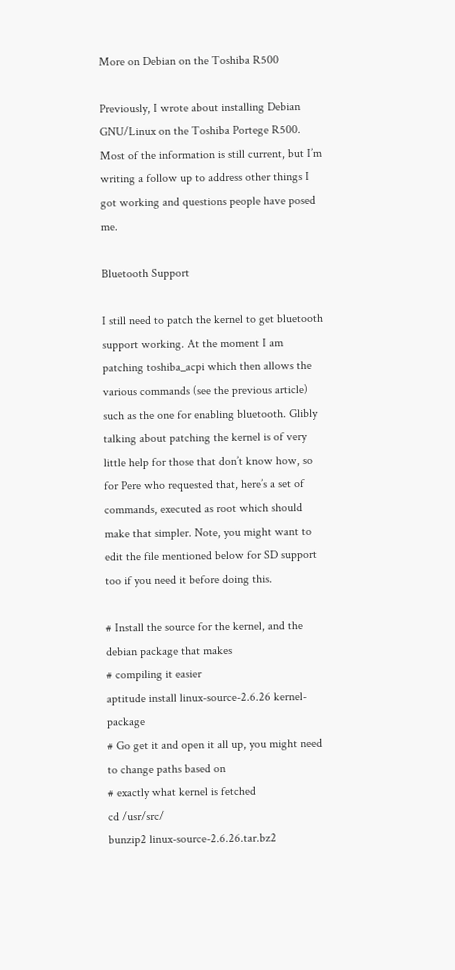More on Debian on the Toshiba R500

Previously, I wrote about installing Debian GNU/Linux on the Toshiba Portege R500. Most of the information is still current, but I’m writing a follow up to address other things I got working and questions people have posed me.

Bluetooth Support

I still need to patch the kernel to get bluetooth support working. At the moment I am patching toshiba_acpi which then allows the various commands (see the previous article) such as the one for enabling bluetooth. Glibly talking about patching the kernel is of very little help for those that don’t know how, so for Pere who requested that, here’s a set of commands, executed as root which should make that simpler. Note, you might want to edit the file mentioned below for SD support too if you need it before doing this.

# Install the source for the kernel, and the debian package that makes
# compiling it easier
aptitude install linux-source-2.6.26 kernel-package
# Go get it and open it all up, you might need to change paths based on
# exactly what kernel is fetched
cd /usr/src/
bunzip2 linux-source-2.6.26.tar.bz2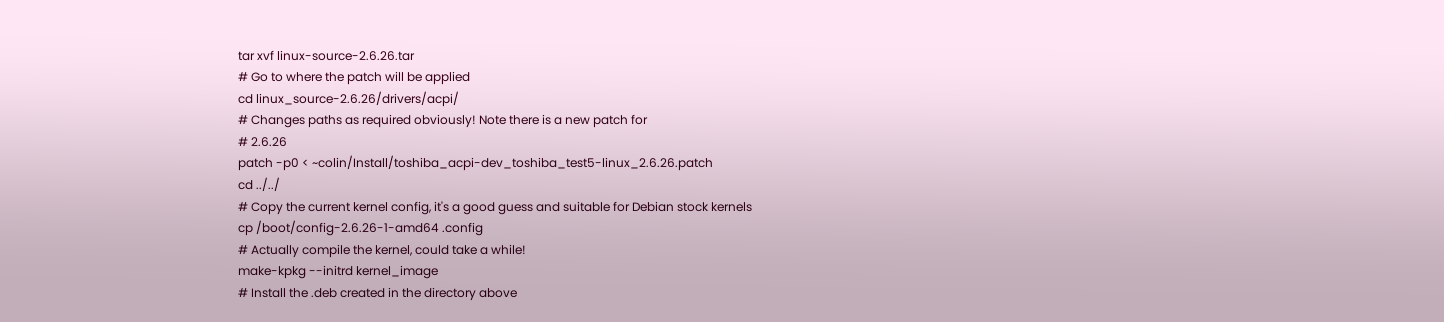tar xvf linux-source-2.6.26.tar
# Go to where the patch will be applied
cd linux_source-2.6.26/drivers/acpi/
# Changes paths as required obviously! Note there is a new patch for
# 2.6.26
patch -p0 < ~colin/Install/toshiba_acpi-dev_toshiba_test5-linux_2.6.26.patch
cd ../../
# Copy the current kernel config, it's a good guess and suitable for Debian stock kernels
cp /boot/config-2.6.26-1-amd64 .config
# Actually compile the kernel, could take a while!
make-kpkg --initrd kernel_image
# Install the .deb created in the directory above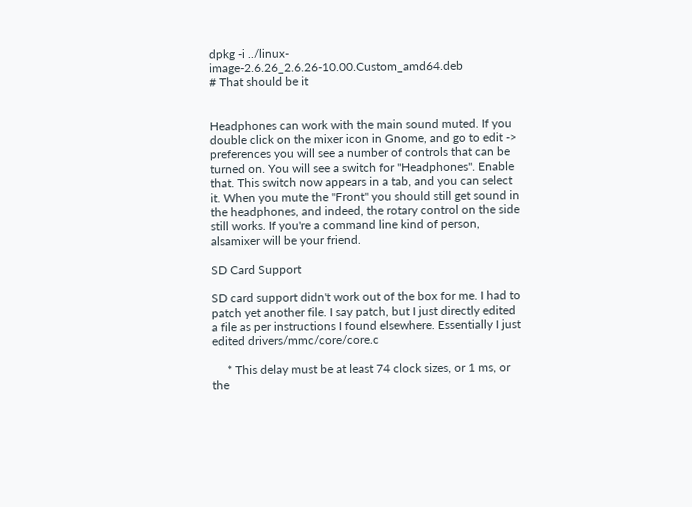dpkg -i ../linux-image-2.6.26_2.6.26-10.00.Custom_amd64.deb
# That should be it


Headphones can work with the main sound muted. If you double click on the mixer icon in Gnome, and go to edit -> preferences you will see a number of controls that can be turned on. You will see a switch for "Headphones". Enable that. This switch now appears in a tab, and you can select it. When you mute the "Front" you should still get sound in the headphones, and indeed, the rotary control on the side still works. If you're a command line kind of person, alsamixer will be your friend.

SD Card Support

SD card support didn't work out of the box for me. I had to patch yet another file. I say patch, but I just directly edited a file as per instructions I found elsewhere. Essentially I just edited drivers/mmc/core/core.c

     * This delay must be at least 74 clock sizes, or 1 ms, or the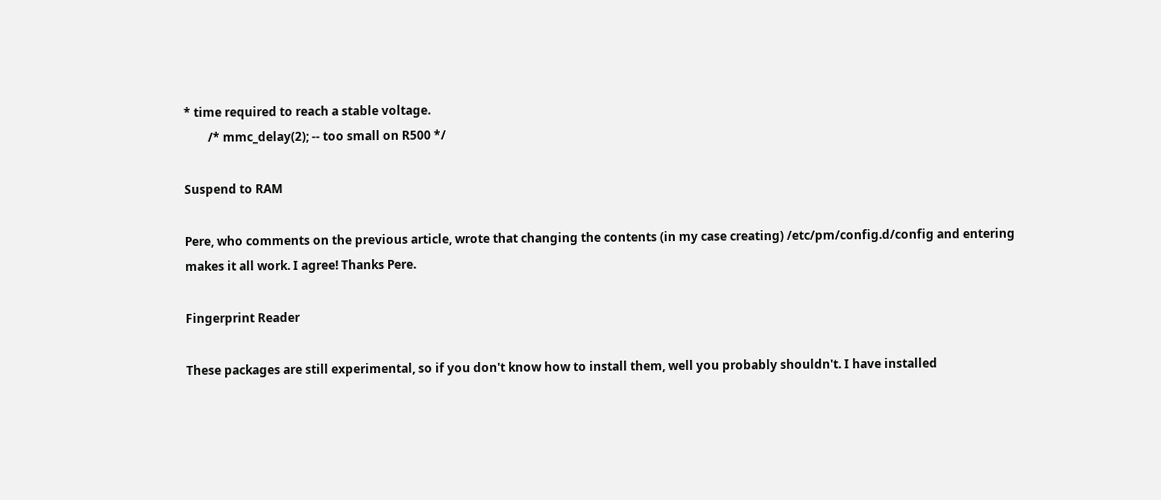* time required to reach a stable voltage.
        /* mmc_delay(2); -- too small on R500 */

Suspend to RAM

Pere, who comments on the previous article, wrote that changing the contents (in my case creating) /etc/pm/config.d/config and entering
makes it all work. I agree! Thanks Pere.

Fingerprint Reader

These packages are still experimental, so if you don't know how to install them, well you probably shouldn't. I have installed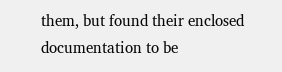them, but found their enclosed documentation to be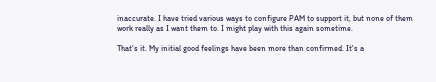inaccurate. I have tried various ways to configure PAM to support it, but none of them work really as I want them to. I might play with this again sometime.

That's it. My initial good feelings have been more than confirmed. It's a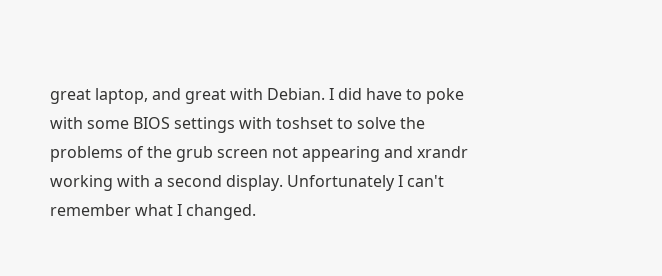great laptop, and great with Debian. I did have to poke with some BIOS settings with toshset to solve the problems of the grub screen not appearing and xrandr working with a second display. Unfortunately I can't remember what I changed.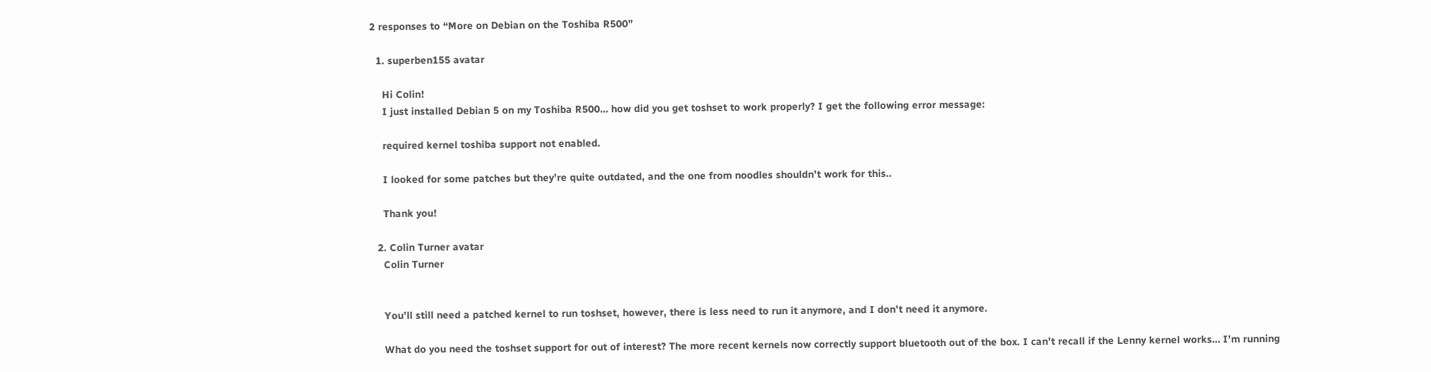2 responses to “More on Debian on the Toshiba R500”

  1. superben155 avatar

    Hi Colin!
    I just installed Debian 5 on my Toshiba R500… how did you get toshset to work properly? I get the following error message:

    required kernel toshiba support not enabled.

    I looked for some patches but they’re quite outdated, and the one from noodles shouldn’t work for this..

    Thank you!

  2. Colin Turner avatar
    Colin Turner


    You’ll still need a patched kernel to run toshset, however, there is less need to run it anymore, and I don’t need it anymore.

    What do you need the toshset support for out of interest? The more recent kernels now correctly support bluetooth out of the box. I can’t recall if the Lenny kernel works… I’m running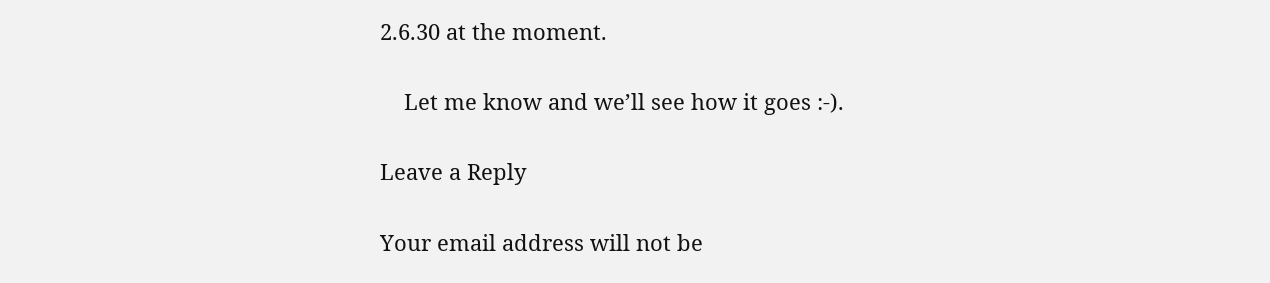2.6.30 at the moment.

    Let me know and we’ll see how it goes :-).

Leave a Reply

Your email address will not be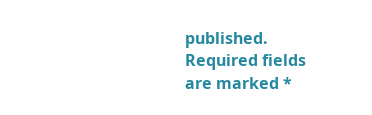published. Required fields are marked *